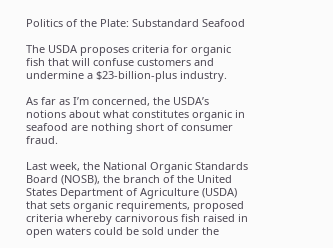Politics of the Plate: Substandard Seafood

The USDA proposes criteria for organic fish that will confuse customers and undermine a $23-billion-plus industry.

As far as I’m concerned, the USDA’s notions about what constitutes organic in seafood are nothing short of consumer fraud.

Last week, the National Organic Standards Board (NOSB), the branch of the United States Department of Agriculture (USDA) that sets organic requirements, proposed criteria whereby carnivorous fish raised in open waters could be sold under the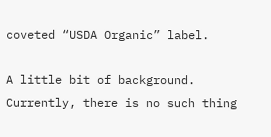coveted “USDA Organic” label.

A little bit of background. Currently, there is no such thing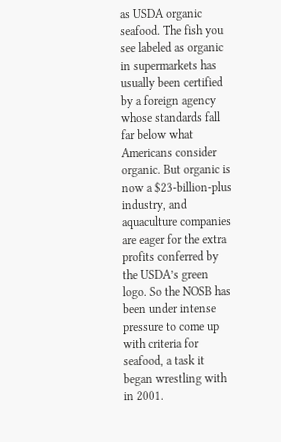as USDA organic seafood. The fish you see labeled as organic in supermarkets has usually been certified by a foreign agency whose standards fall far below what Americans consider organic. But organic is now a $23-billion-plus industry, and aquaculture companies are eager for the extra profits conferred by the USDA’s green logo. So the NOSB has been under intense pressure to come up with criteria for seafood, a task it began wrestling with in 2001.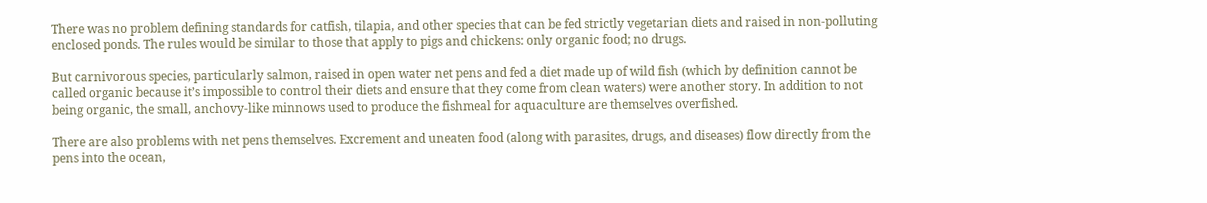There was no problem defining standards for catfish, tilapia, and other species that can be fed strictly vegetarian diets and raised in non-polluting enclosed ponds. The rules would be similar to those that apply to pigs and chickens: only organic food; no drugs.

But carnivorous species, particularly salmon, raised in open water net pens and fed a diet made up of wild fish (which by definition cannot be called organic because it’s impossible to control their diets and ensure that they come from clean waters) were another story. In addition to not being organic, the small, anchovy-like minnows used to produce the fishmeal for aquaculture are themselves overfished.

There are also problems with net pens themselves. Excrement and uneaten food (along with parasites, drugs, and diseases) flow directly from the pens into the ocean,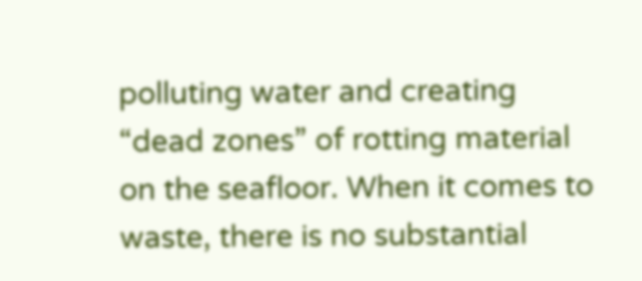polluting water and creating “dead zones” of rotting material on the seafloor. When it comes to waste, there is no substantial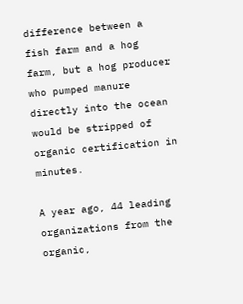difference between a fish farm and a hog farm, but a hog producer who pumped manure directly into the ocean would be stripped of organic certification in minutes.

A year ago, 44 leading organizations from the organic,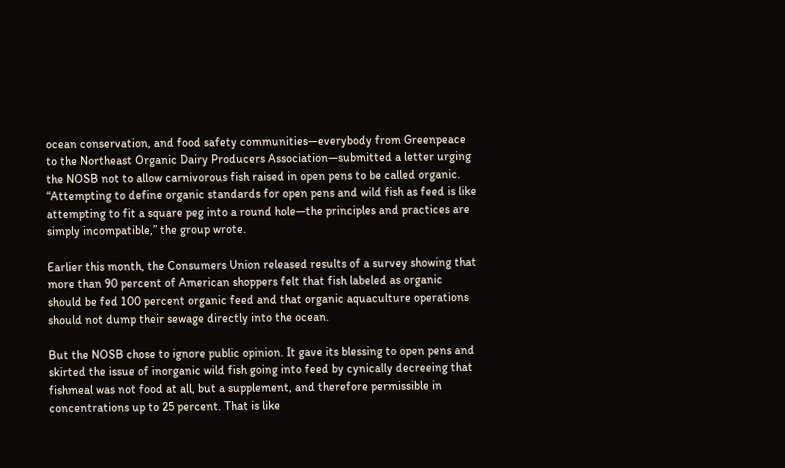ocean conservation, and food safety communities—everybody from Greenpeace to the Northeast Organic Dairy Producers Association—submitted a letter urging the NOSB not to allow carnivorous fish raised in open pens to be called organic. “Attempting to define organic standards for open pens and wild fish as feed is like attempting to fit a square peg into a round hole—the principles and practices are simply incompatible,” the group wrote.

Earlier this month, the Consumers Union released results of a survey showing that more than 90 percent of American shoppers felt that fish labeled as organic should be fed 100 percent organic feed and that organic aquaculture operations should not dump their sewage directly into the ocean.

But the NOSB chose to ignore public opinion. It gave its blessing to open pens and skirted the issue of inorganic wild fish going into feed by cynically decreeing that fishmeal was not food at all, but a supplement, and therefore permissible in concentrations up to 25 percent. That is like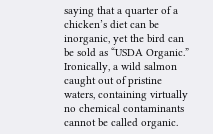saying that a quarter of a chicken’s diet can be inorganic, yet the bird can be sold as “USDA Organic.” Ironically, a wild salmon caught out of pristine waters, containing virtually no chemical contaminants cannot be called organic.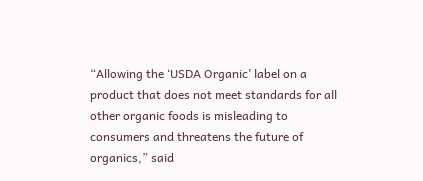“Allowing the ‘USDA Organic’ label on a product that does not meet standards for all other organic foods is misleading to consumers and threatens the future of organics,” said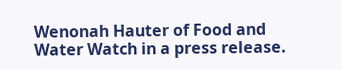Wenonah Hauter of Food and Water Watch in a press release.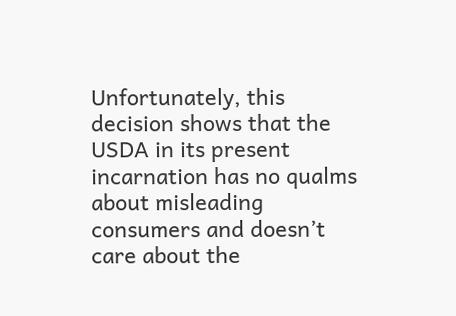Unfortunately, this decision shows that the USDA in its present incarnation has no qualms about misleading consumers and doesn’t care about the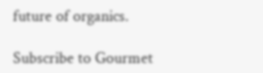future of organics.

Subscribe to Gourmet